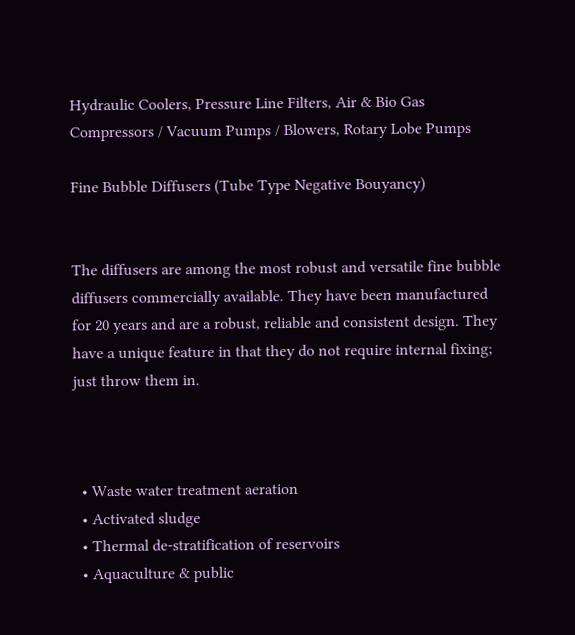Hydraulic Coolers, Pressure Line Filters, Air & Bio Gas Compressors / Vacuum Pumps / Blowers, Rotary Lobe Pumps

Fine Bubble Diffusers (Tube Type Negative Bouyancy)


The diffusers are among the most robust and versatile fine bubble diffusers commercially available. They have been manufactured for 20 years and are a robust, reliable and consistent design. They have a unique feature in that they do not require internal fixing; just throw them in.



  • Waste water treatment aeration
  • Activated sludge
  • Thermal de-stratification of reservoirs
  • Aquaculture & public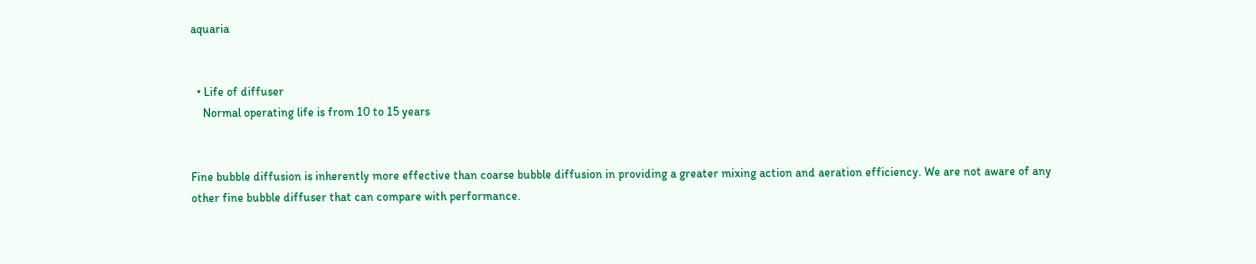aquaria


  • Life of diffuser
    Normal operating life is from 10 to 15 years


Fine bubble diffusion is inherently more effective than coarse bubble diffusion in providing a greater mixing action and aeration efficiency. We are not aware of any other fine bubble diffuser that can compare with performance.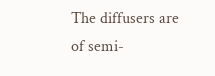The diffusers are of semi-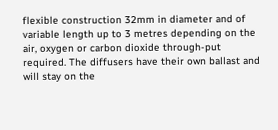flexible construction 32mm in diameter and of variable length up to 3 metres depending on the air, oxygen or carbon dioxide through-put required. The diffusers have their own ballast and will stay on the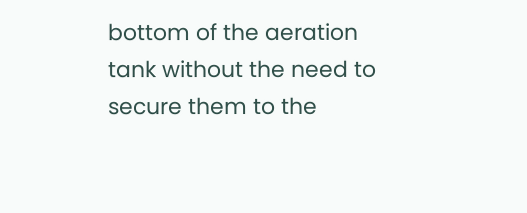bottom of the aeration tank without the need to secure them to the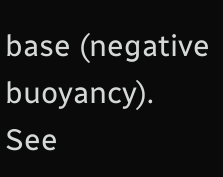base (negative buoyancy).  See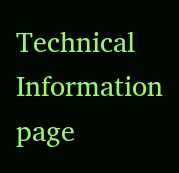Technical Information page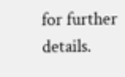for further details.